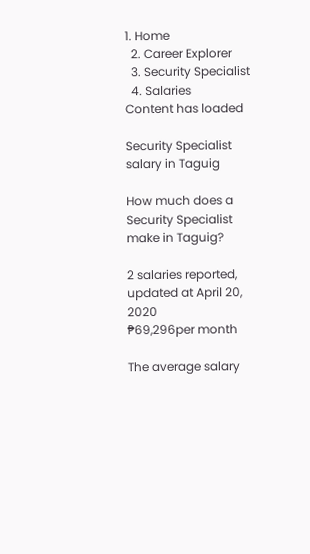1. Home
  2. Career Explorer
  3. Security Specialist
  4. Salaries
Content has loaded

Security Specialist salary in Taguig

How much does a Security Specialist make in Taguig?

2 salaries reported, updated at April 20, 2020
₱69,296per month

The average salary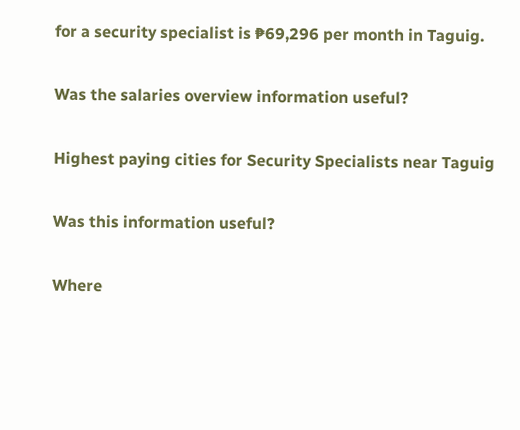for a security specialist is ₱69,296 per month in Taguig.

Was the salaries overview information useful?

Highest paying cities for Security Specialists near Taguig

Was this information useful?

Where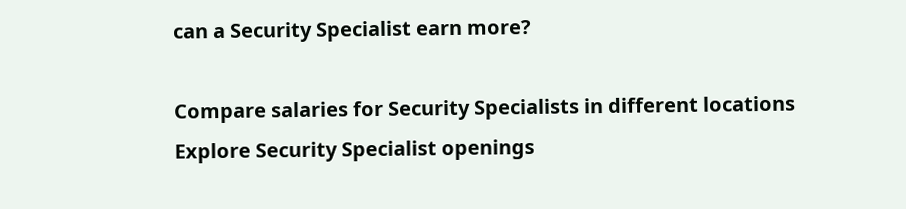can a Security Specialist earn more?

Compare salaries for Security Specialists in different locations
Explore Security Specialist openings